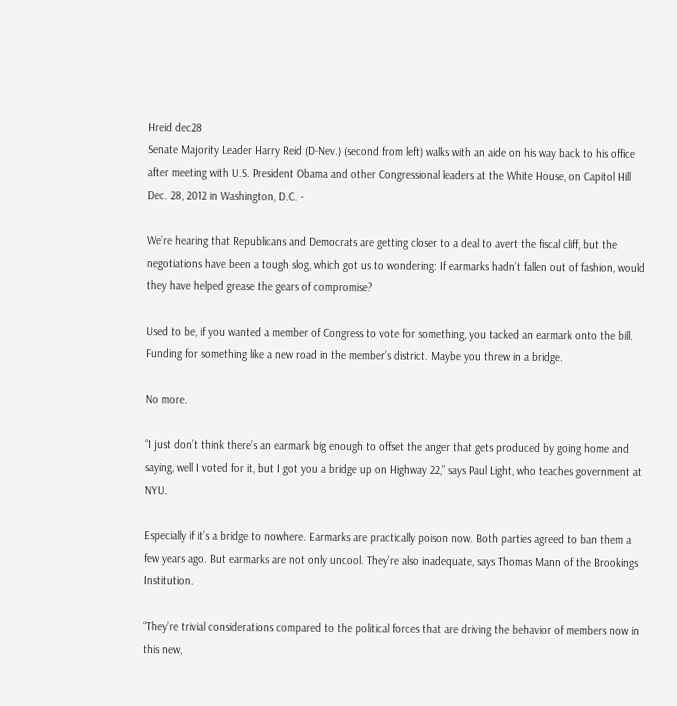Hreid dec28
Senate Majority Leader Harry Reid (D-Nev.) (second from left) walks with an aide on his way back to his office after meeting with U.S. President Obama and other Congressional leaders at the White House, on Capitol Hill Dec. 28, 2012 in Washington, D.C. -

We’re hearing that Republicans and Democrats are getting closer to a deal to avert the fiscal cliff, but the negotiations have been a tough slog, which got us to wondering: If earmarks hadn’t fallen out of fashion, would they have helped grease the gears of compromise?

Used to be, if you wanted a member of Congress to vote for something, you tacked an earmark onto the bill. Funding for something like a new road in the member’s district. Maybe you threw in a bridge.

No more.

“I just don’t think there’s an earmark big enough to offset the anger that gets produced by going home and saying, well I voted for it, but I got you a bridge up on Highway 22,” says Paul Light, who teaches government at NYU.

Especially if it’s a bridge to nowhere. Earmarks are practically poison now. Both parties agreed to ban them a few years ago. But earmarks are not only uncool. They’re also inadequate, says Thomas Mann of the Brookings Institution.

“They’re trivial considerations compared to the political forces that are driving the behavior of members now in this new,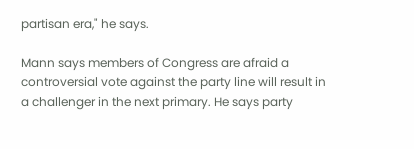partisan era," he says.

Mann says members of Congress are afraid a controversial vote against the party line will result in a challenger in the next primary. He says party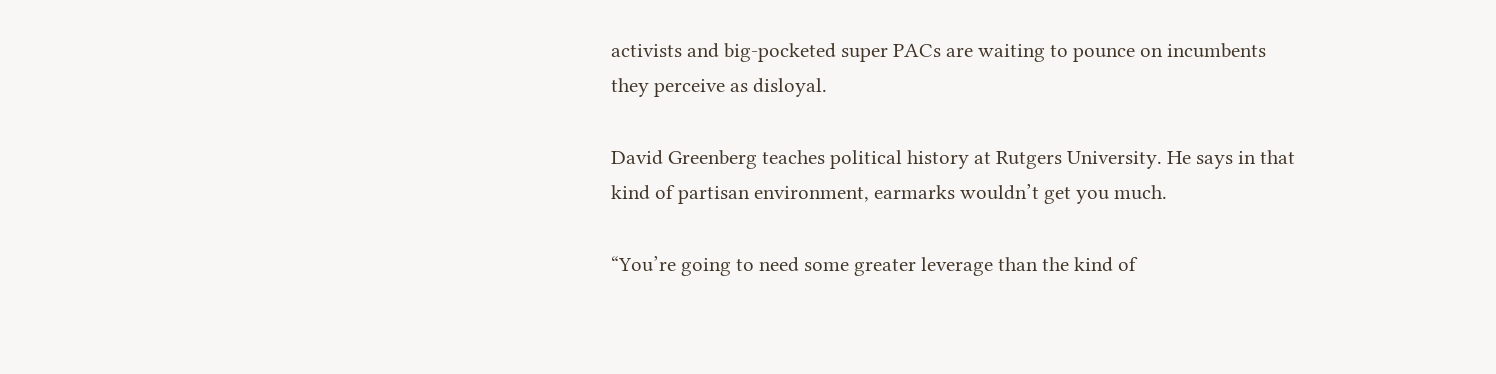activists and big-pocketed super PACs are waiting to pounce on incumbents they perceive as disloyal.

David Greenberg teaches political history at Rutgers University. He says in that kind of partisan environment, earmarks wouldn’t get you much.

“You’re going to need some greater leverage than the kind of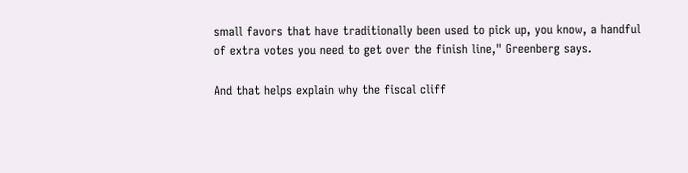small favors that have traditionally been used to pick up, you know, a handful of extra votes you need to get over the finish line," Greenberg says.

And that helps explain why the fiscal cliff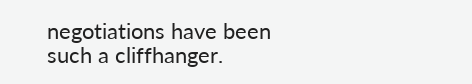negotiations have been such a cliffhanger.